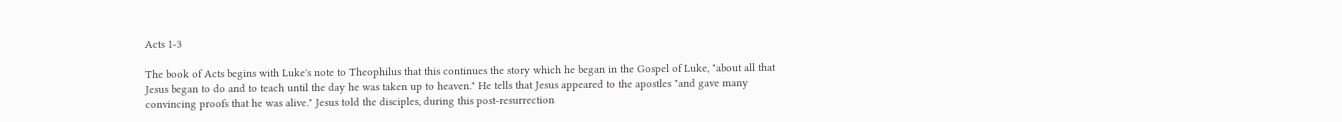Acts 1-3

The book of Acts begins with Luke's note to Theophilus that this continues the story which he began in the Gospel of Luke, "about all that Jesus began to do and to teach until the day he was taken up to heaven." He tells that Jesus appeared to the apostles "and gave many convincing proofs that he was alive." Jesus told the disciples, during this post-resurrection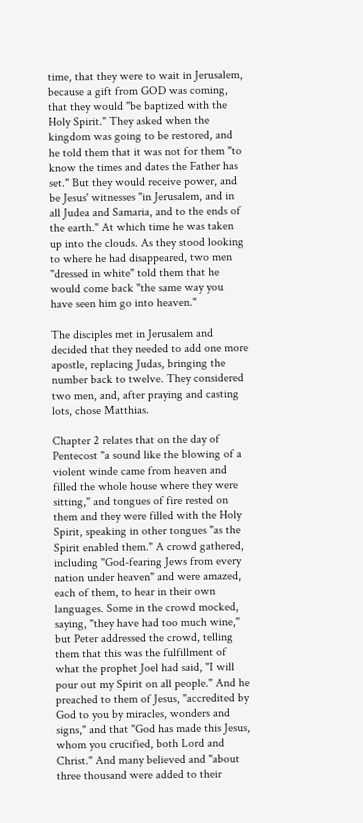time, that they were to wait in Jerusalem, because a gift from GOD was coming, that they would "be baptized with the Holy Spirit." They asked when the kingdom was going to be restored, and he told them that it was not for them "to know the times and dates the Father has set." But they would receive power, and be Jesus' witnesses "in Jerusalem, and in all Judea and Samaria, and to the ends of the earth." At which time he was taken up into the clouds. As they stood looking to where he had disappeared, two men "dressed in white" told them that he would come back "the same way you have seen him go into heaven."

The disciples met in Jerusalem and decided that they needed to add one more apostle, replacing Judas, bringing the number back to twelve. They considered two men, and, after praying and casting lots, chose Matthias.

Chapter 2 relates that on the day of Pentecost "a sound like the blowing of a violent winde came from heaven and filled the whole house where they were sitting," and tongues of fire rested on them and they were filled with the Holy Spirit, speaking in other tongues "as the Spirit enabled them." A crowd gathered, including "God-fearing Jews from every nation under heaven" and were amazed, each of them, to hear in their own languages. Some in the crowd mocked, saying, "they have had too much wine," but Peter addressed the crowd, telling them that this was the fulfillment of what the prophet Joel had said, "I will pour out my Spirit on all people." And he preached to them of Jesus, "accredited by God to you by miracles, wonders and signs," and that "God has made this Jesus, whom you crucified, both Lord and Christ." And many believed and "about three thousand were added to their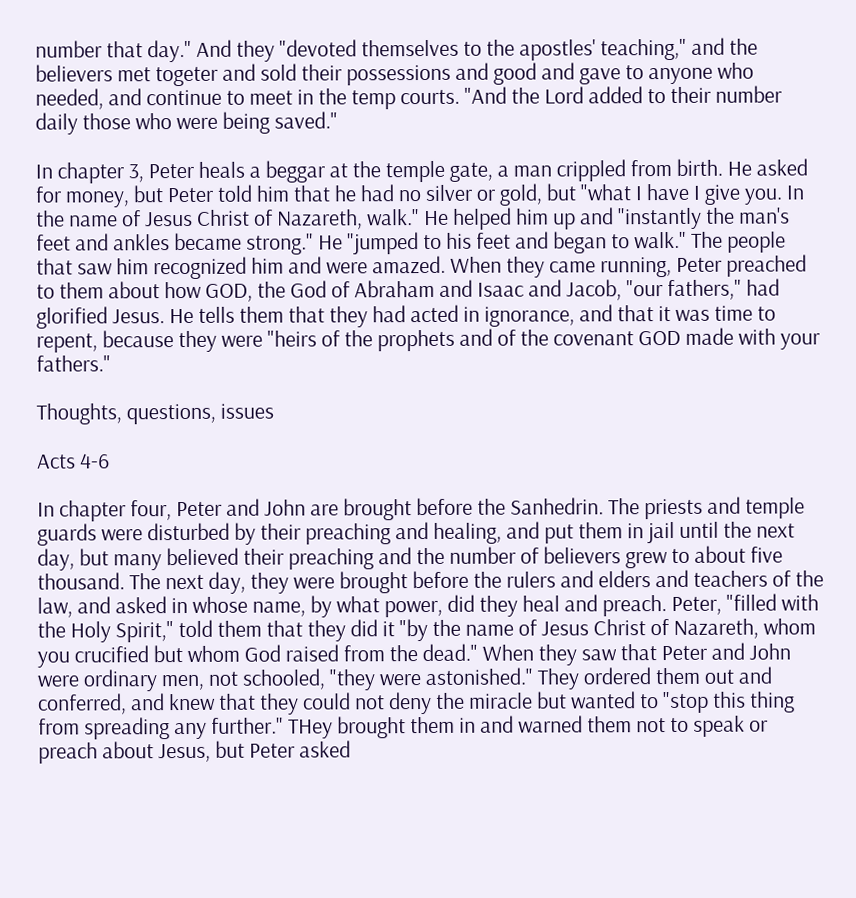number that day." And they "devoted themselves to the apostles' teaching," and the believers met togeter and sold their possessions and good and gave to anyone who needed, and continue to meet in the temp courts. "And the Lord added to their number daily those who were being saved."

In chapter 3, Peter heals a beggar at the temple gate, a man crippled from birth. He asked for money, but Peter told him that he had no silver or gold, but "what I have I give you. In the name of Jesus Christ of Nazareth, walk." He helped him up and "instantly the man's feet and ankles became strong." He "jumped to his feet and began to walk." The people that saw him recognized him and were amazed. When they came running, Peter preached to them about how GOD, the God of Abraham and Isaac and Jacob, "our fathers," had glorified Jesus. He tells them that they had acted in ignorance, and that it was time to repent, because they were "heirs of the prophets and of the covenant GOD made with your fathers."

Thoughts, questions, issues

Acts 4-6

In chapter four, Peter and John are brought before the Sanhedrin. The priests and temple guards were disturbed by their preaching and healing, and put them in jail until the next day, but many believed their preaching and the number of believers grew to about five thousand. The next day, they were brought before the rulers and elders and teachers of the law, and asked in whose name, by what power, did they heal and preach. Peter, "filled with the Holy Spirit," told them that they did it "by the name of Jesus Christ of Nazareth, whom you crucified but whom God raised from the dead." When they saw that Peter and John were ordinary men, not schooled, "they were astonished." They ordered them out and conferred, and knew that they could not deny the miracle but wanted to "stop this thing from spreading any further." THey brought them in and warned them not to speak or preach about Jesus, but Peter asked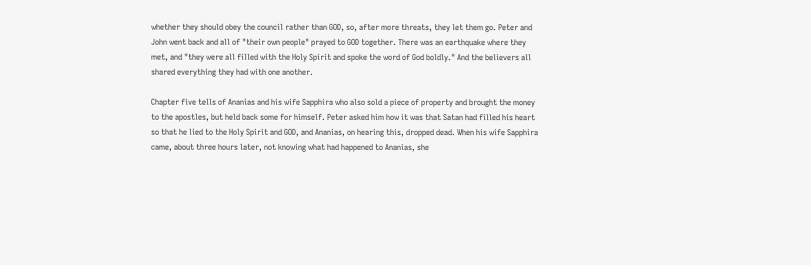whether they should obey the council rather than GOD, so, after more threats, they let them go. Peter and John went back and all of "their own people" prayed to GOD together. There was an earthquake where they met, and "they were all filled with the Holy Spirit and spoke the word of God boldly." And the believers all shared everything they had with one another.

Chapter five tells of Ananias and his wife Sapphira who also sold a piece of property and brought the money to the apostles, but held back some for himself. Peter asked him how it was that Satan had filled his heart so that he lied to the Holy Spirit and GOD, and Ananias, on hearing this, dropped dead. When his wife Sapphira came, about three hours later, not knowing what had happened to Ananias, she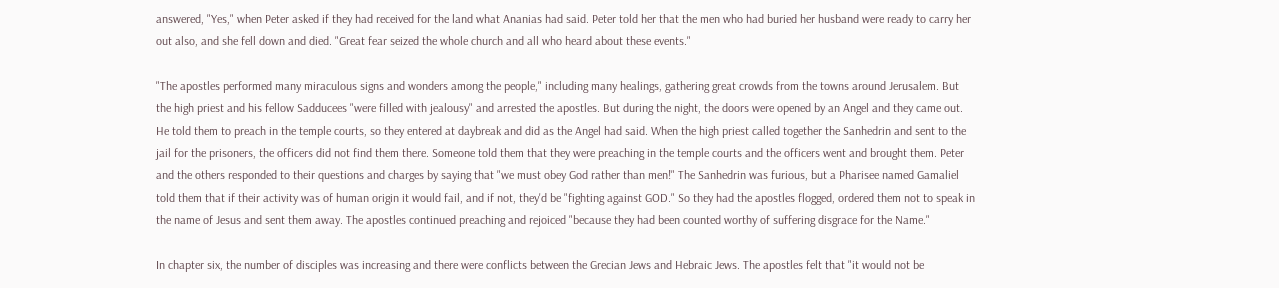answered, "Yes," when Peter asked if they had received for the land what Ananias had said. Peter told her that the men who had buried her husband were ready to carry her out also, and she fell down and died. "Great fear seized the whole church and all who heard about these events."

"The apostles performed many miraculous signs and wonders among the people," including many healings, gathering great crowds from the towns around Jerusalem. But the high priest and his fellow Sadducees "were filled with jealousy" and arrested the apostles. But during the night, the doors were opened by an Angel and they came out. He told them to preach in the temple courts, so they entered at daybreak and did as the Angel had said. When the high priest called together the Sanhedrin and sent to the jail for the prisoners, the officers did not find them there. Someone told them that they were preaching in the temple courts and the officers went and brought them. Peter and the others responded to their questions and charges by saying that "we must obey God rather than men!" The Sanhedrin was furious, but a Pharisee named Gamaliel told them that if their activity was of human origin it would fail, and if not, they'd be "fighting against GOD." So they had the apostles flogged, ordered them not to speak in the name of Jesus and sent them away. The apostles continued preaching and rejoiced "because they had been counted worthy of suffering disgrace for the Name."

In chapter six, the number of disciples was increasing and there were conflicts between the Grecian Jews and Hebraic Jews. The apostles felt that "it would not be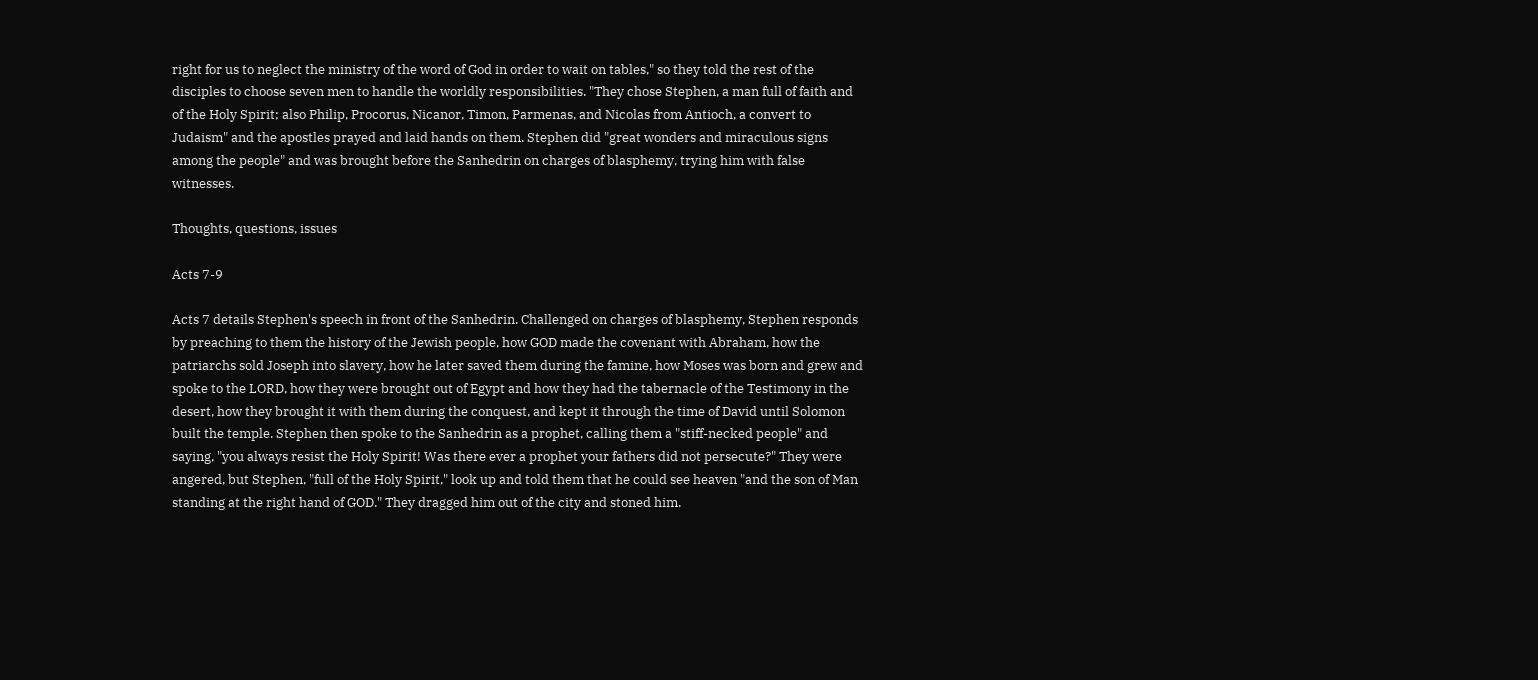right for us to neglect the ministry of the word of God in order to wait on tables," so they told the rest of the disciples to choose seven men to handle the worldly responsibilities. "They chose Stephen, a man full of faith and of the Holy Spirit; also Philip, Procorus, Nicanor, Timon, Parmenas, and Nicolas from Antioch, a convert to Judaism" and the apostles prayed and laid hands on them. Stephen did "great wonders and miraculous signs among the people" and was brought before the Sanhedrin on charges of blasphemy, trying him with false witnesses.

Thoughts, questions, issues

Acts 7-9

Acts 7 details Stephen's speech in front of the Sanhedrin. Challenged on charges of blasphemy, Stephen responds by preaching to them the history of the Jewish people, how GOD made the covenant with Abraham, how the patriarchs sold Joseph into slavery, how he later saved them during the famine, how Moses was born and grew and spoke to the LORD, how they were brought out of Egypt and how they had the tabernacle of the Testimony in the desert, how they brought it with them during the conquest, and kept it through the time of David until Solomon built the temple. Stephen then spoke to the Sanhedrin as a prophet, calling them a "stiff-necked people" and saying, "you always resist the Holy Spirit! Was there ever a prophet your fathers did not persecute?" They were angered, but Stephen, "full of the Holy Spirit," look up and told them that he could see heaven "and the son of Man standing at the right hand of GOD." They dragged him out of the city and stoned him.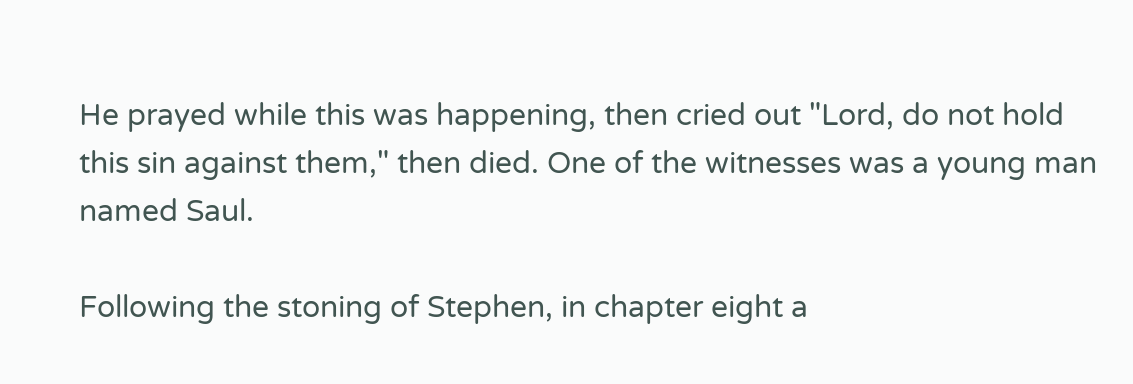He prayed while this was happening, then cried out "Lord, do not hold this sin against them," then died. One of the witnesses was a young man named Saul.

Following the stoning of Stephen, in chapter eight a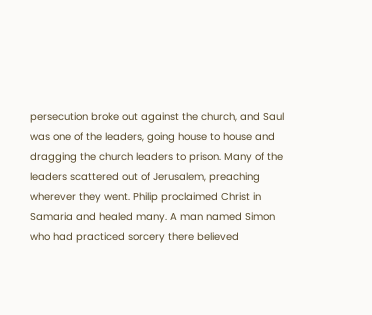persecution broke out against the church, and Saul was one of the leaders, going house to house and dragging the church leaders to prison. Many of the leaders scattered out of Jerusalem, preaching wherever they went. Philip proclaimed Christ in Samaria and healed many. A man named Simon who had practiced sorcery there believed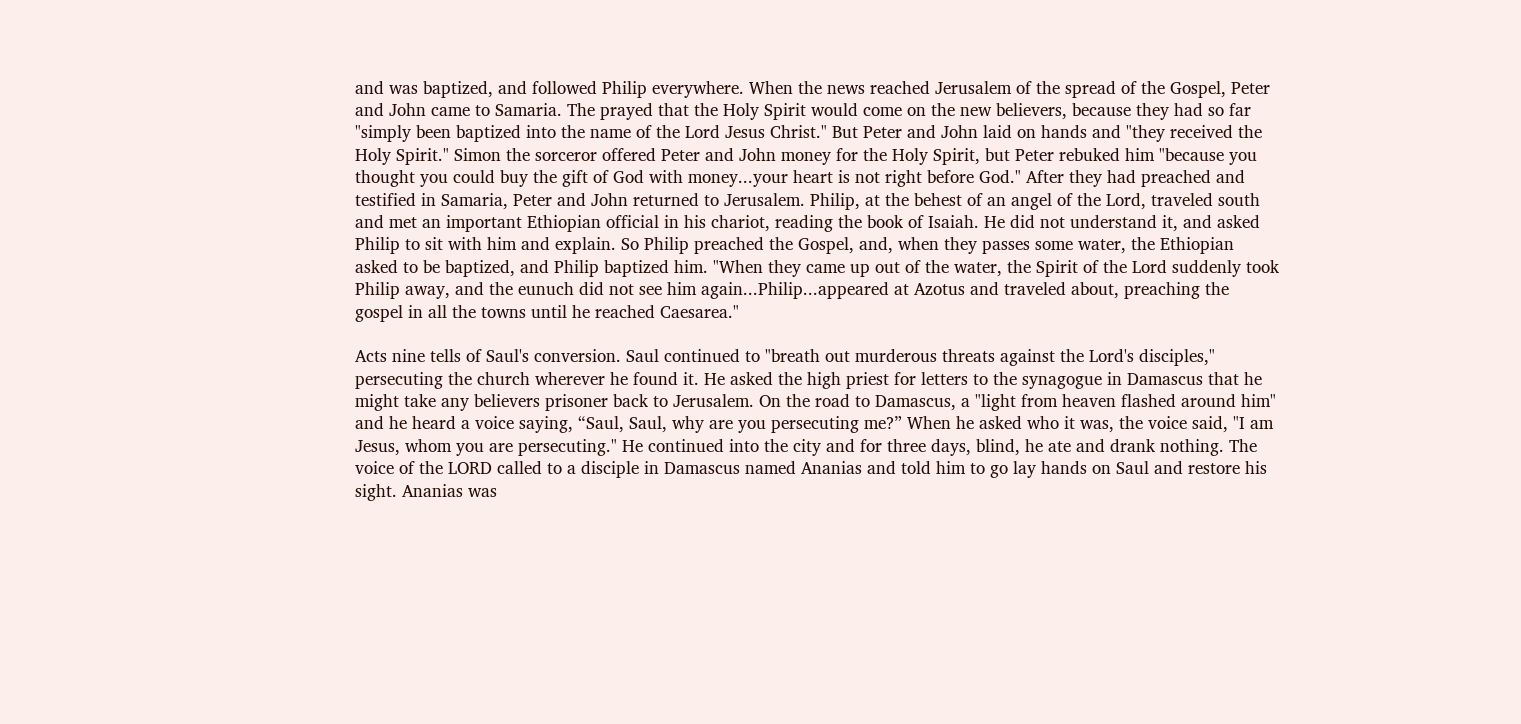and was baptized, and followed Philip everywhere. When the news reached Jerusalem of the spread of the Gospel, Peter and John came to Samaria. The prayed that the Holy Spirit would come on the new believers, because they had so far "simply been baptized into the name of the Lord Jesus Christ." But Peter and John laid on hands and "they received the Holy Spirit." Simon the sorceror offered Peter and John money for the Holy Spirit, but Peter rebuked him "because you thought you could buy the gift of God with money...your heart is not right before God." After they had preached and testified in Samaria, Peter and John returned to Jerusalem. Philip, at the behest of an angel of the Lord, traveled south and met an important Ethiopian official in his chariot, reading the book of Isaiah. He did not understand it, and asked Philip to sit with him and explain. So Philip preached the Gospel, and, when they passes some water, the Ethiopian asked to be baptized, and Philip baptized him. "When they came up out of the water, the Spirit of the Lord suddenly took Philip away, and the eunuch did not see him again...Philip...appeared at Azotus and traveled about, preaching the gospel in all the towns until he reached Caesarea."

Acts nine tells of Saul's conversion. Saul continued to "breath out murderous threats against the Lord's disciples," persecuting the church wherever he found it. He asked the high priest for letters to the synagogue in Damascus that he might take any believers prisoner back to Jerusalem. On the road to Damascus, a "light from heaven flashed around him" and he heard a voice saying, “Saul, Saul, why are you persecuting me?” When he asked who it was, the voice said, "I am Jesus, whom you are persecuting." He continued into the city and for three days, blind, he ate and drank nothing. The voice of the LORD called to a disciple in Damascus named Ananias and told him to go lay hands on Saul and restore his sight. Ananias was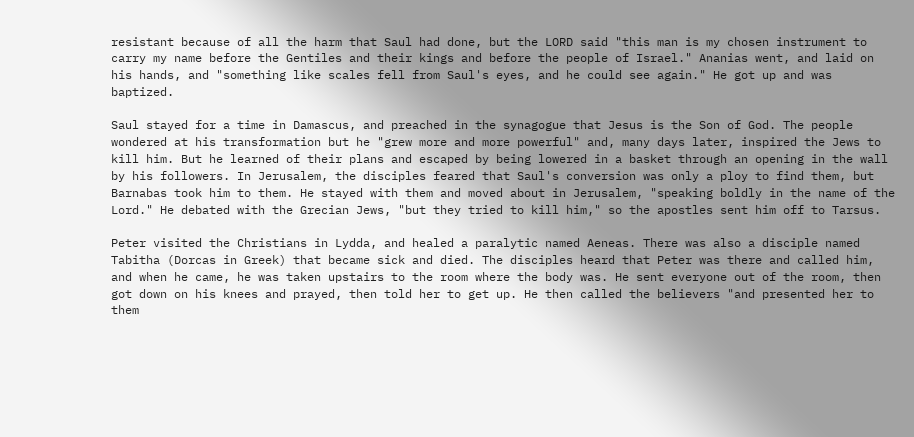resistant because of all the harm that Saul had done, but the LORD said "this man is my chosen instrument to carry my name before the Gentiles and their kings and before the people of Israel." Ananias went, and laid on his hands, and "something like scales fell from Saul's eyes, and he could see again." He got up and was baptized.

Saul stayed for a time in Damascus, and preached in the synagogue that Jesus is the Son of God. The people wondered at his transformation but he "grew more and more powerful" and, many days later, inspired the Jews to kill him. But he learned of their plans and escaped by being lowered in a basket through an opening in the wall by his followers. In Jerusalem, the disciples feared that Saul's conversion was only a ploy to find them, but Barnabas took him to them. He stayed with them and moved about in Jerusalem, "speaking boldly in the name of the Lord." He debated with the Grecian Jews, "but they tried to kill him," so the apostles sent him off to Tarsus.

Peter visited the Christians in Lydda, and healed a paralytic named Aeneas. There was also a disciple named Tabitha (Dorcas in Greek) that became sick and died. The disciples heard that Peter was there and called him, and when he came, he was taken upstairs to the room where the body was. He sent everyone out of the room, then got down on his knees and prayed, then told her to get up. He then called the believers "and presented her to them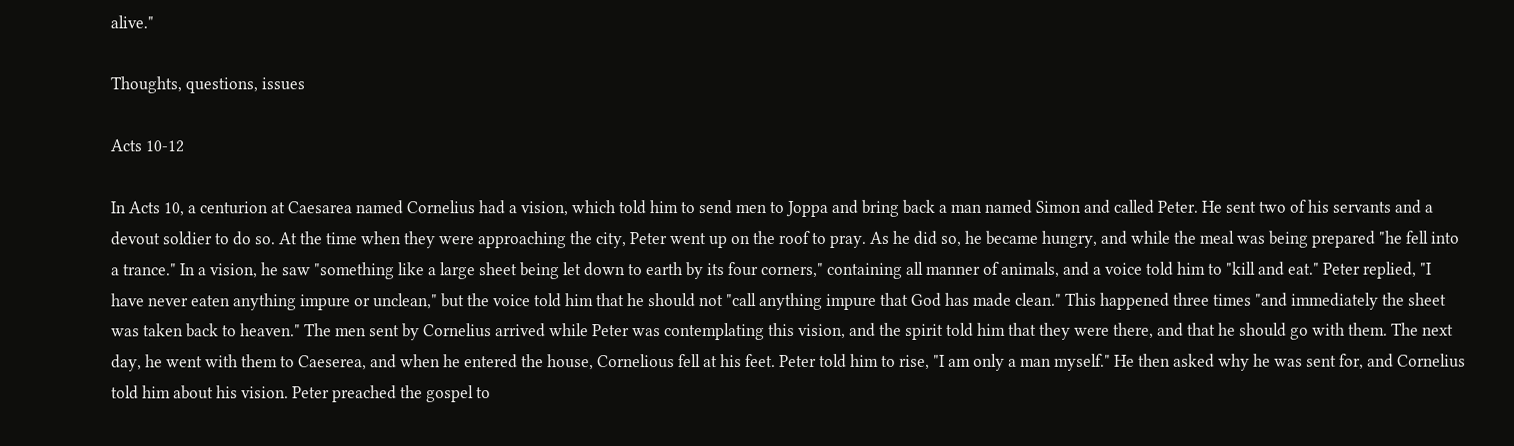alive."

Thoughts, questions, issues

Acts 10-12

In Acts 10, a centurion at Caesarea named Cornelius had a vision, which told him to send men to Joppa and bring back a man named Simon and called Peter. He sent two of his servants and a devout soldier to do so. At the time when they were approaching the city, Peter went up on the roof to pray. As he did so, he became hungry, and while the meal was being prepared "he fell into a trance." In a vision, he saw "something like a large sheet being let down to earth by its four corners," containing all manner of animals, and a voice told him to "kill and eat." Peter replied, "I have never eaten anything impure or unclean," but the voice told him that he should not "call anything impure that God has made clean." This happened three times "and immediately the sheet was taken back to heaven." The men sent by Cornelius arrived while Peter was contemplating this vision, and the spirit told him that they were there, and that he should go with them. The next day, he went with them to Caeserea, and when he entered the house, Cornelious fell at his feet. Peter told him to rise, "I am only a man myself." He then asked why he was sent for, and Cornelius told him about his vision. Peter preached the gospel to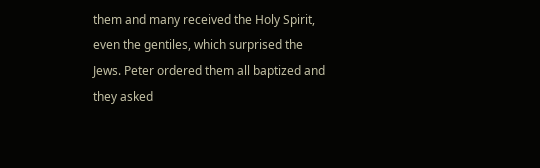them and many received the Holy Spirit, even the gentiles, which surprised the Jews. Peter ordered them all baptized and they asked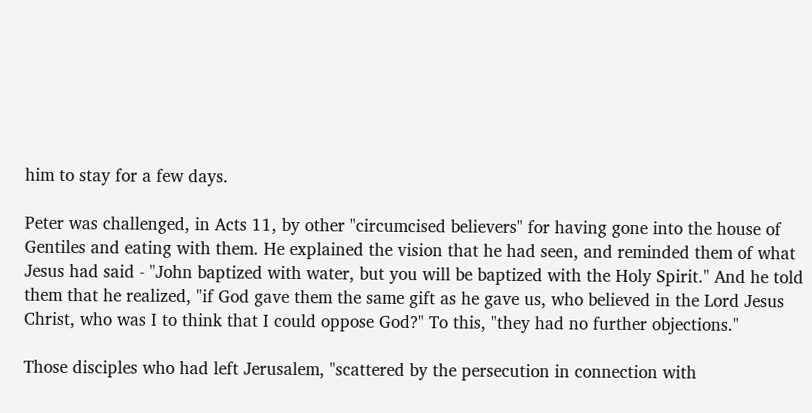him to stay for a few days.

Peter was challenged, in Acts 11, by other "circumcised believers" for having gone into the house of Gentiles and eating with them. He explained the vision that he had seen, and reminded them of what Jesus had said - "John baptized with water, but you will be baptized with the Holy Spirit." And he told them that he realized, "if God gave them the same gift as he gave us, who believed in the Lord Jesus Christ, who was I to think that I could oppose God?" To this, "they had no further objections."

Those disciples who had left Jerusalem, "scattered by the persecution in connection with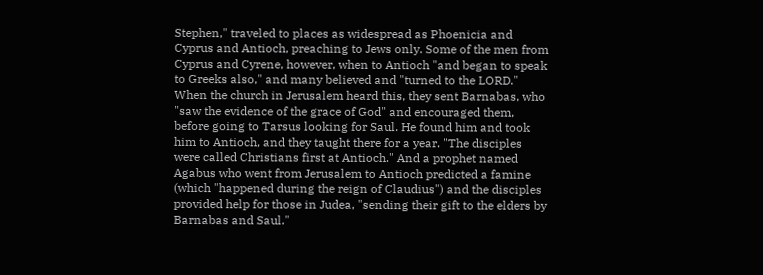Stephen," traveled to places as widespread as Phoenicia and Cyprus and Antioch, preaching to Jews only. Some of the men from Cyprus and Cyrene, however, when to Antioch "and began to speak to Greeks also," and many believed and "turned to the LORD." When the church in Jerusalem heard this, they sent Barnabas, who "saw the evidence of the grace of God" and encouraged them, before going to Tarsus looking for Saul. He found him and took him to Antioch, and they taught there for a year. "The disciples were called Christians first at Antioch." And a prophet named Agabus who went from Jerusalem to Antioch predicted a famine (which "happened during the reign of Claudius") and the disciples provided help for those in Judea, "sending their gift to the elders by Barnabas and Saul."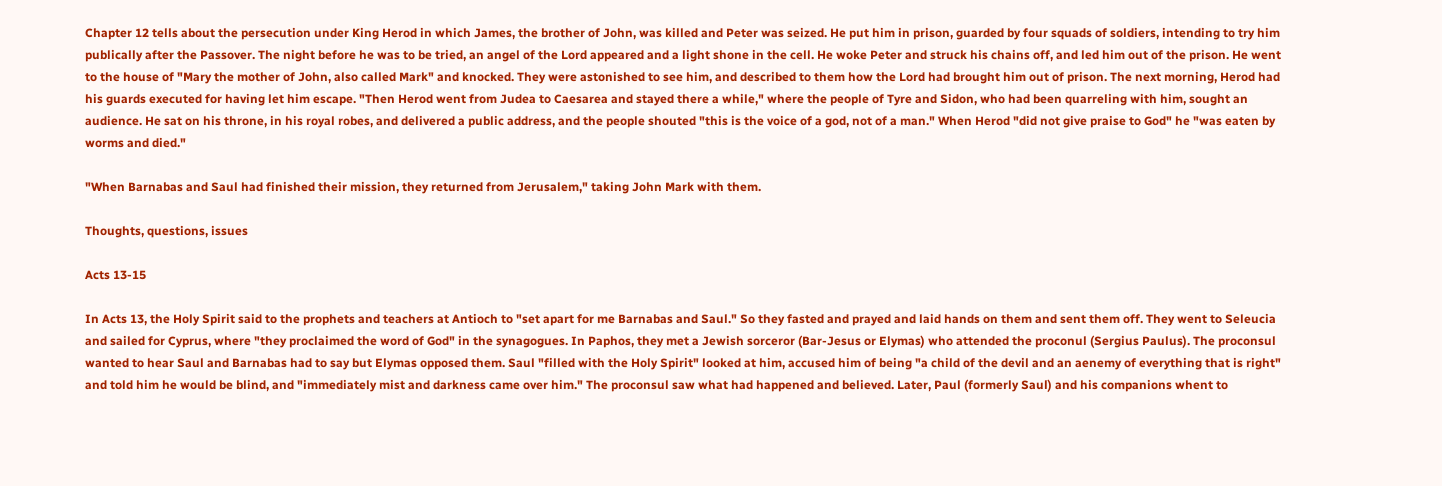Chapter 12 tells about the persecution under King Herod in which James, the brother of John, was killed and Peter was seized. He put him in prison, guarded by four squads of soldiers, intending to try him publically after the Passover. The night before he was to be tried, an angel of the Lord appeared and a light shone in the cell. He woke Peter and struck his chains off, and led him out of the prison. He went to the house of "Mary the mother of John, also called Mark" and knocked. They were astonished to see him, and described to them how the Lord had brought him out of prison. The next morning, Herod had his guards executed for having let him escape. "Then Herod went from Judea to Caesarea and stayed there a while," where the people of Tyre and Sidon, who had been quarreling with him, sought an audience. He sat on his throne, in his royal robes, and delivered a public address, and the people shouted "this is the voice of a god, not of a man." When Herod "did not give praise to God" he "was eaten by worms and died."

"When Barnabas and Saul had finished their mission, they returned from Jerusalem," taking John Mark with them.

Thoughts, questions, issues

Acts 13-15

In Acts 13, the Holy Spirit said to the prophets and teachers at Antioch to "set apart for me Barnabas and Saul." So they fasted and prayed and laid hands on them and sent them off. They went to Seleucia and sailed for Cyprus, where "they proclaimed the word of God" in the synagogues. In Paphos, they met a Jewish sorceror (Bar-Jesus or Elymas) who attended the proconul (Sergius Paulus). The proconsul wanted to hear Saul and Barnabas had to say but Elymas opposed them. Saul "filled with the Holy Spirit" looked at him, accused him of being "a child of the devil and an aenemy of everything that is right" and told him he would be blind, and "immediately mist and darkness came over him." The proconsul saw what had happened and believed. Later, Paul (formerly Saul) and his companions whent to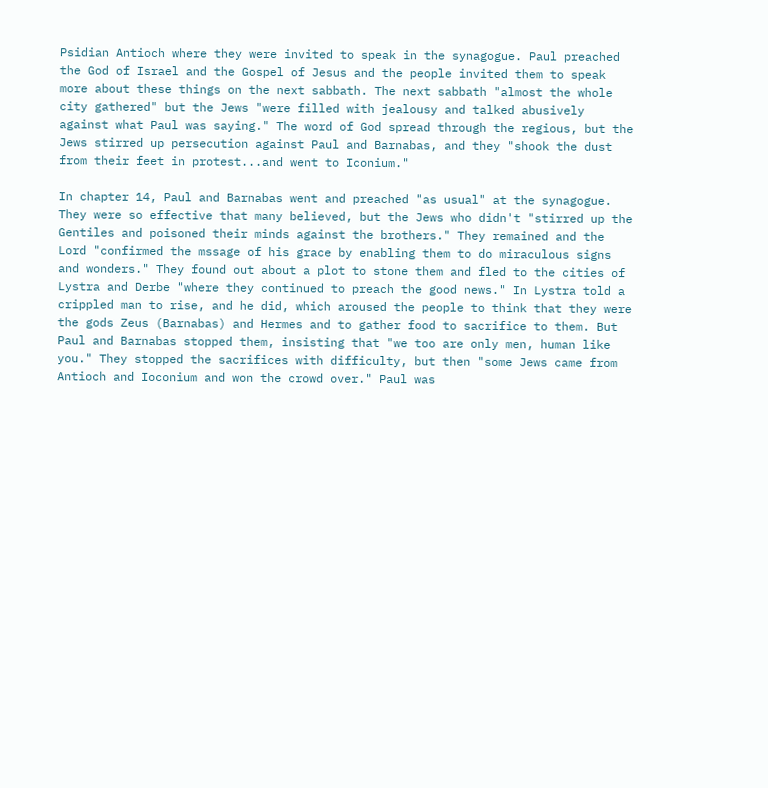Psidian Antioch where they were invited to speak in the synagogue. Paul preached the God of Israel and the Gospel of Jesus and the people invited them to speak more about these things on the next sabbath. The next sabbath "almost the whole city gathered" but the Jews "were filled with jealousy and talked abusively against what Paul was saying." The word of God spread through the regious, but the Jews stirred up persecution against Paul and Barnabas, and they "shook the dust from their feet in protest...and went to Iconium."

In chapter 14, Paul and Barnabas went and preached "as usual" at the synagogue. They were so effective that many believed, but the Jews who didn't "stirred up the Gentiles and poisoned their minds against the brothers." They remained and the Lord "confirmed the mssage of his grace by enabling them to do miraculous signs and wonders." They found out about a plot to stone them and fled to the cities of Lystra and Derbe "where they continued to preach the good news." In Lystra told a crippled man to rise, and he did, which aroused the people to think that they were the gods Zeus (Barnabas) and Hermes and to gather food to sacrifice to them. But Paul and Barnabas stopped them, insisting that "we too are only men, human like you." They stopped the sacrifices with difficulty, but then "some Jews came from Antioch and Ioconium and won the crowd over." Paul was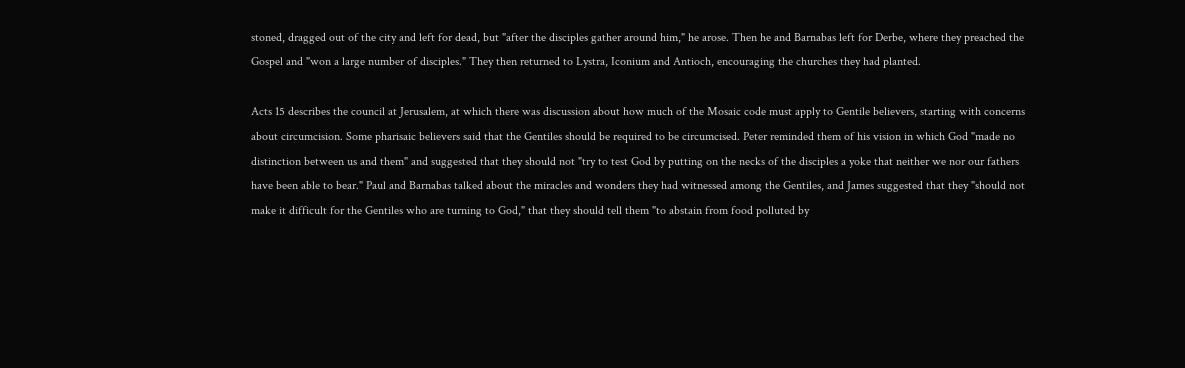stoned, dragged out of the city and left for dead, but "after the disciples gather around him," he arose. Then he and Barnabas left for Derbe, where they preached the Gospel and "won a large number of disciples." They then returned to Lystra, Iconium and Antioch, encouraging the churches they had planted.

Acts 15 describes the council at Jerusalem, at which there was discussion about how much of the Mosaic code must apply to Gentile believers, starting with concerns about circumcision. Some pharisaic believers said that the Gentiles should be required to be circumcised. Peter reminded them of his vision in which God "made no distinction between us and them" and suggested that they should not "try to test God by putting on the necks of the disciples a yoke that neither we nor our fathers have been able to bear." Paul and Barnabas talked about the miracles and wonders they had witnessed among the Gentiles, and James suggested that they "should not make it difficult for the Gentiles who are turning to God," that they should tell them "to abstain from food polluted by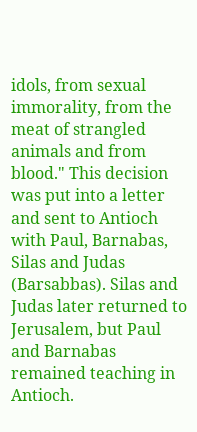idols, from sexual immorality, from the meat of strangled animals and from blood." This decision was put into a letter and sent to Antioch with Paul, Barnabas, Silas and Judas (Barsabbas). Silas and Judas later returned to Jerusalem, but Paul and Barnabas remained teaching in Antioch.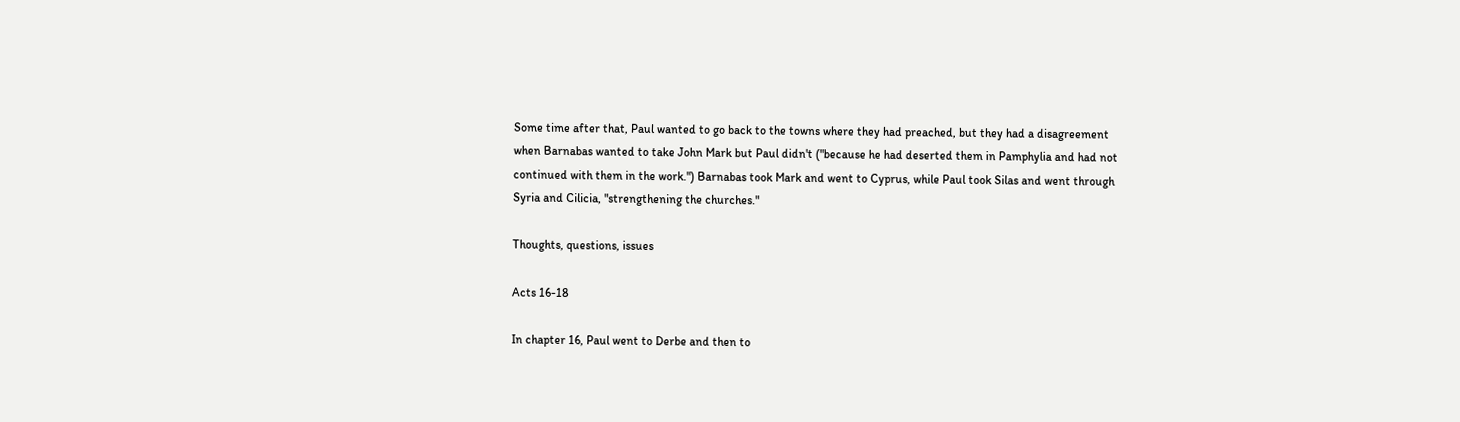Some time after that, Paul wanted to go back to the towns where they had preached, but they had a disagreement when Barnabas wanted to take John Mark but Paul didn't ("because he had deserted them in Pamphylia and had not continued with them in the work.") Barnabas took Mark and went to Cyprus, while Paul took Silas and went through Syria and Cilicia, "strengthening the churches."

Thoughts, questions, issues

Acts 16-18

In chapter 16, Paul went to Derbe and then to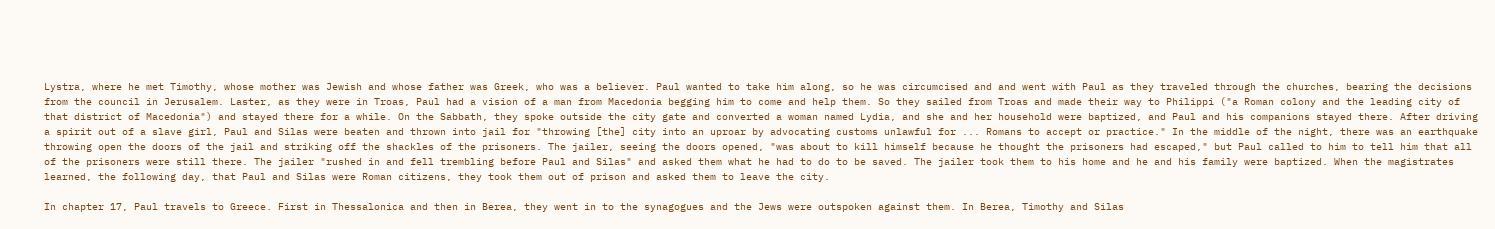Lystra, where he met Timothy, whose mother was Jewish and whose father was Greek, who was a believer. Paul wanted to take him along, so he was circumcised and and went with Paul as they traveled through the churches, bearing the decisions from the council in Jerusalem. Laster, as they were in Troas, Paul had a vision of a man from Macedonia begging him to come and help them. So they sailed from Troas and made their way to Philippi ("a Roman colony and the leading city of that district of Macedonia") and stayed there for a while. On the Sabbath, they spoke outside the city gate and converted a woman named Lydia, and she and her household were baptized, and Paul and his companions stayed there. After driving a spirit out of a slave girl, Paul and Silas were beaten and thrown into jail for "throwing [the] city into an uproar by advocating customs unlawful for ... Romans to accept or practice." In the middle of the night, there was an earthquake throwing open the doors of the jail and striking off the shackles of the prisoners. The jailer, seeing the doors opened, "was about to kill himself because he thought the prisoners had escaped," but Paul called to him to tell him that all of the prisoners were still there. The jailer "rushed in and fell trembling before Paul and Silas" and asked them what he had to do to be saved. The jailer took them to his home and he and his family were baptized. When the magistrates learned, the following day, that Paul and Silas were Roman citizens, they took them out of prison and asked them to leave the city.

In chapter 17, Paul travels to Greece. First in Thessalonica and then in Berea, they went in to the synagogues and the Jews were outspoken against them. In Berea, Timothy and Silas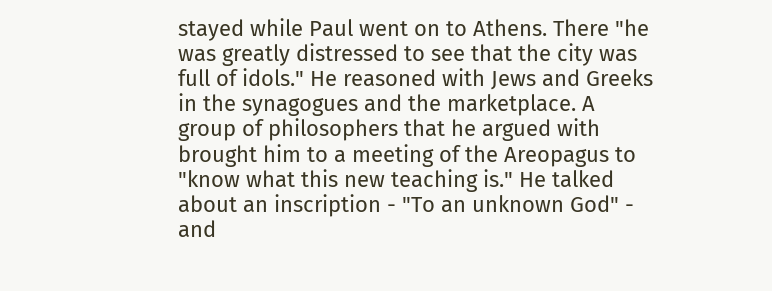stayed while Paul went on to Athens. There "he was greatly distressed to see that the city was full of idols." He reasoned with Jews and Greeks in the synagogues and the marketplace. A group of philosophers that he argued with brought him to a meeting of the Areopagus to "know what this new teaching is." He talked about an inscription - "To an unknown God" - and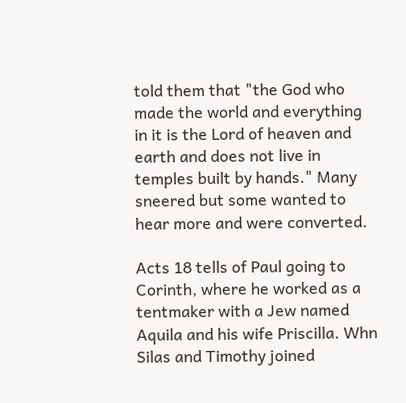told them that "the God who made the world and everything in it is the Lord of heaven and earth and does not live in temples built by hands." Many sneered but some wanted to hear more and were converted.

Acts 18 tells of Paul going to Corinth, where he worked as a tentmaker with a Jew named Aquila and his wife Priscilla. Whn Silas and Timothy joined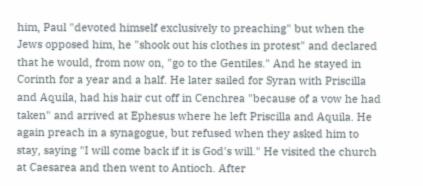him, Paul "devoted himself exclusively to preaching" but when the Jews opposed him, he "shook out his clothes in protest" and declared that he would, from now on, "go to the Gentiles." And he stayed in Corinth for a year and a half. He later sailed for Syran with Priscilla and Aquila, had his hair cut off in Cenchrea "because of a vow he had taken" and arrived at Ephesus where he left Priscilla and Aquila. He again preach in a synagogue, but refused when they asked him to stay, saying "I will come back if it is God's will." He visited the church at Caesarea and then went to Antioch. After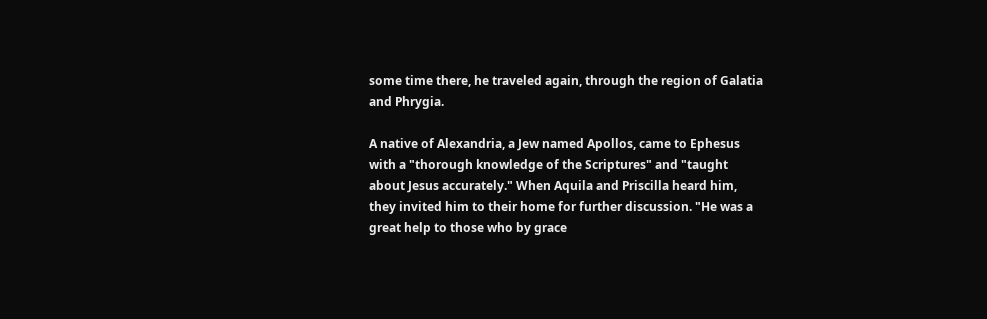some time there, he traveled again, through the region of Galatia and Phrygia.

A native of Alexandria, a Jew named Apollos, came to Ephesus with a "thorough knowledge of the Scriptures" and "taught about Jesus accurately." When Aquila and Priscilla heard him, they invited him to their home for further discussion. "He was a great help to those who by grace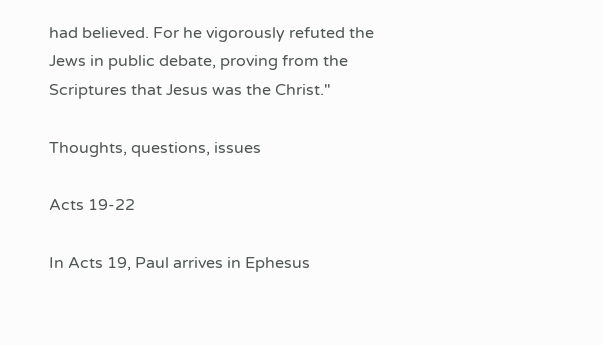had believed. For he vigorously refuted the Jews in public debate, proving from the Scriptures that Jesus was the Christ."

Thoughts, questions, issues

Acts 19-22

In Acts 19, Paul arrives in Ephesus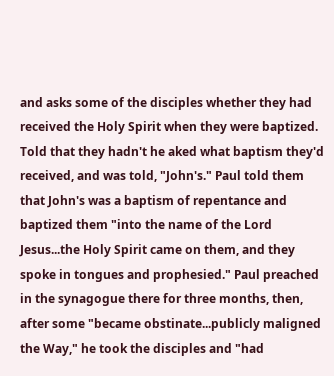and asks some of the disciples whether they had received the Holy Spirit when they were baptized. Told that they hadn't he aked what baptism they'd received, and was told, "John's." Paul told them that John's was a baptism of repentance and baptized them "into the name of the Lord Jesus...the Holy Spirit came on them, and they spoke in tongues and prophesied." Paul preached in the synagogue there for three months, then, after some "became obstinate...publicly maligned the Way," he took the disciples and "had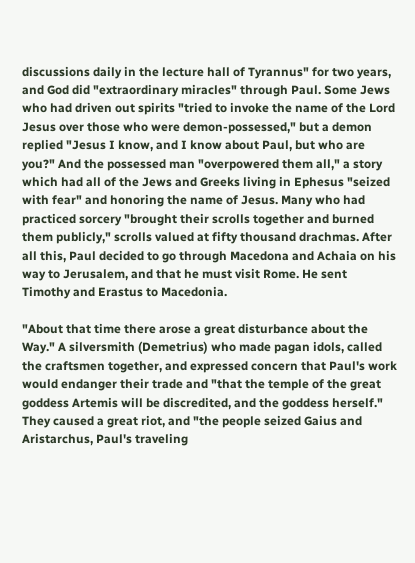discussions daily in the lecture hall of Tyrannus" for two years, and God did "extraordinary miracles" through Paul. Some Jews who had driven out spirits "tried to invoke the name of the Lord Jesus over those who were demon-possessed," but a demon replied "Jesus I know, and I know about Paul, but who are you?" And the possessed man "overpowered them all," a story which had all of the Jews and Greeks living in Ephesus "seized with fear" and honoring the name of Jesus. Many who had practiced sorcery "brought their scrolls together and burned them publicly," scrolls valued at fifty thousand drachmas. After all this, Paul decided to go through Macedona and Achaia on his way to Jerusalem, and that he must visit Rome. He sent Timothy and Erastus to Macedonia.

"About that time there arose a great disturbance about the Way." A silversmith (Demetrius) who made pagan idols, called the craftsmen together, and expressed concern that Paul's work would endanger their trade and "that the temple of the great goddess Artemis will be discredited, and the goddess herself." They caused a great riot, and "the people seized Gaius and Aristarchus, Paul's traveling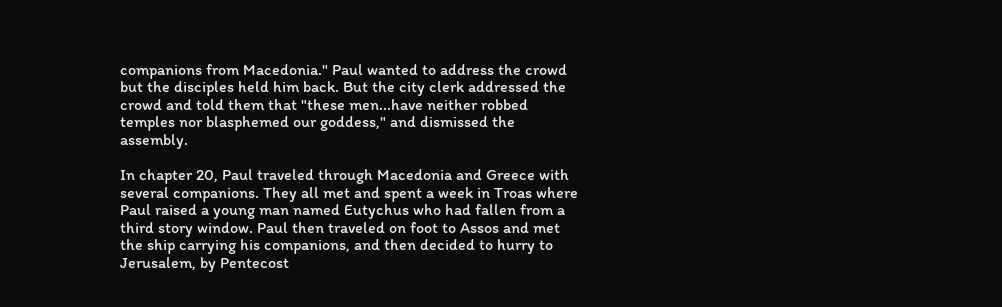companions from Macedonia." Paul wanted to address the crowd but the disciples held him back. But the city clerk addressed the crowd and told them that "these men...have neither robbed temples nor blasphemed our goddess," and dismissed the assembly.

In chapter 20, Paul traveled through Macedonia and Greece with several companions. They all met and spent a week in Troas where Paul raised a young man named Eutychus who had fallen from a third story window. Paul then traveled on foot to Assos and met the ship carrying his companions, and then decided to hurry to Jerusalem, by Pentecost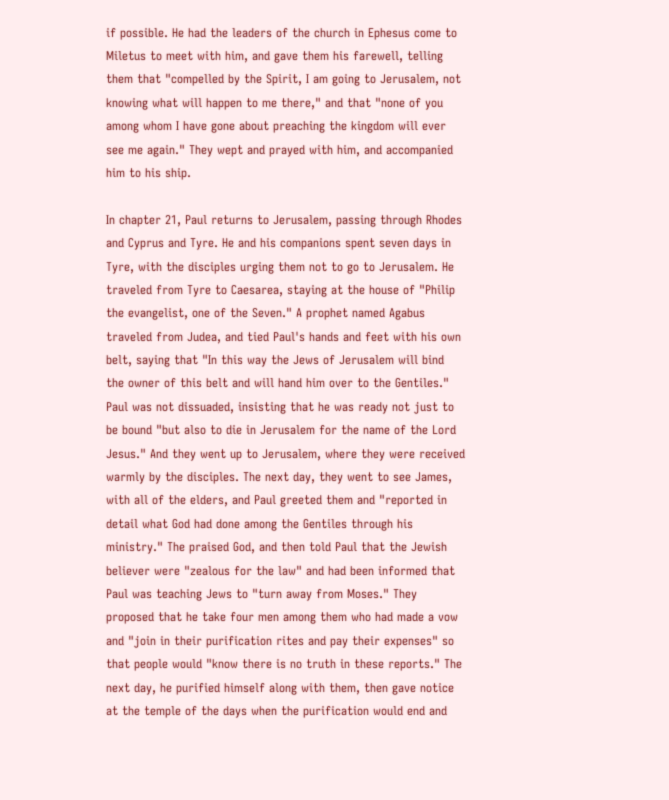if possible. He had the leaders of the church in Ephesus come to Miletus to meet with him, and gave them his farewell, telling them that "compelled by the Spirit, I am going to Jerusalem, not knowing what will happen to me there," and that "none of you among whom I have gone about preaching the kingdom will ever see me again." They wept and prayed with him, and accompanied him to his ship.

In chapter 21, Paul returns to Jerusalem, passing through Rhodes and Cyprus and Tyre. He and his companions spent seven days in Tyre, with the disciples urging them not to go to Jerusalem. He traveled from Tyre to Caesarea, staying at the house of "Philip the evangelist, one of the Seven." A prophet named Agabus traveled from Judea, and tied Paul's hands and feet with his own belt, saying that "In this way the Jews of Jerusalem will bind the owner of this belt and will hand him over to the Gentiles." Paul was not dissuaded, insisting that he was ready not just to be bound "but also to die in Jerusalem for the name of the Lord Jesus." And they went up to Jerusalem, where they were received warmly by the disciples. The next day, they went to see James, with all of the elders, and Paul greeted them and "reported in detail what God had done among the Gentiles through his ministry." The praised God, and then told Paul that the Jewish believer were "zealous for the law" and had been informed that Paul was teaching Jews to "turn away from Moses." They proposed that he take four men among them who had made a vow and "join in their purification rites and pay their expenses" so that people would "know there is no truth in these reports." The next day, he purified himself along with them, then gave notice at the temple of the days when the purification would end and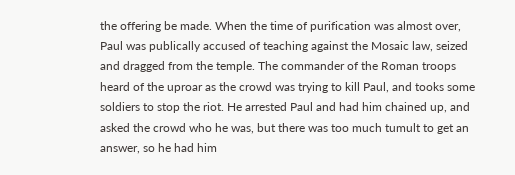the offering be made. When the time of purification was almost over, Paul was publically accused of teaching against the Mosaic law, seized and dragged from the temple. The commander of the Roman troops heard of the uproar as the crowd was trying to kill Paul, and tooks some soldiers to stop the riot. He arrested Paul and had him chained up, and asked the crowd who he was, but there was too much tumult to get an answer, so he had him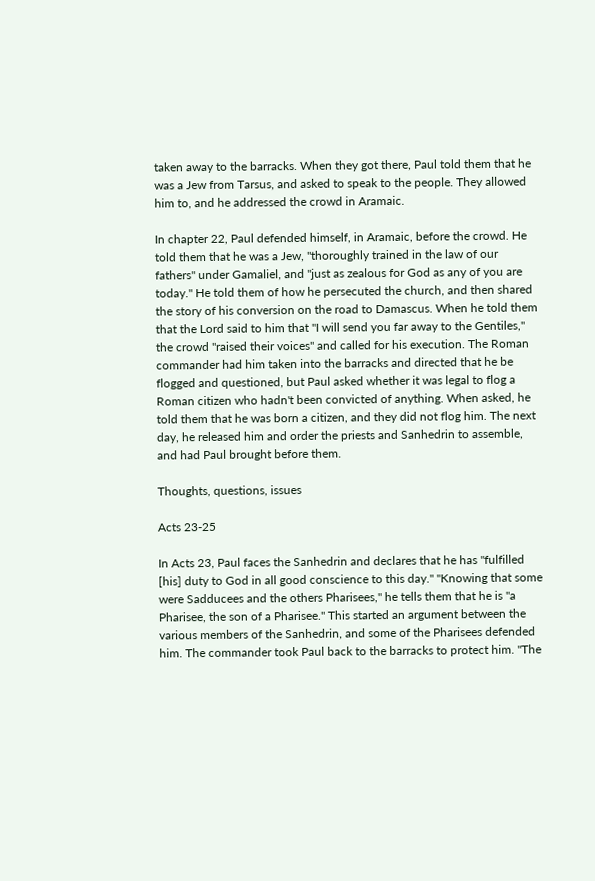taken away to the barracks. When they got there, Paul told them that he was a Jew from Tarsus, and asked to speak to the people. They allowed him to, and he addressed the crowd in Aramaic.

In chapter 22, Paul defended himself, in Aramaic, before the crowd. He told them that he was a Jew, "thoroughly trained in the law of our fathers" under Gamaliel, and "just as zealous for God as any of you are today." He told them of how he persecuted the church, and then shared the story of his conversion on the road to Damascus. When he told them that the Lord said to him that "I will send you far away to the Gentiles," the crowd "raised their voices" and called for his execution. The Roman commander had him taken into the barracks and directed that he be flogged and questioned, but Paul asked whether it was legal to flog a Roman citizen who hadn't been convicted of anything. When asked, he told them that he was born a citizen, and they did not flog him. The next day, he released him and order the priests and Sanhedrin to assemble, and had Paul brought before them.

Thoughts, questions, issues

Acts 23-25

In Acts 23, Paul faces the Sanhedrin and declares that he has "fulfilled [his] duty to God in all good conscience to this day." "Knowing that some were Sadducees and the others Pharisees," he tells them that he is "a Pharisee, the son of a Pharisee." This started an argument between the various members of the Sanhedrin, and some of the Pharisees defended him. The commander took Paul back to the barracks to protect him. "The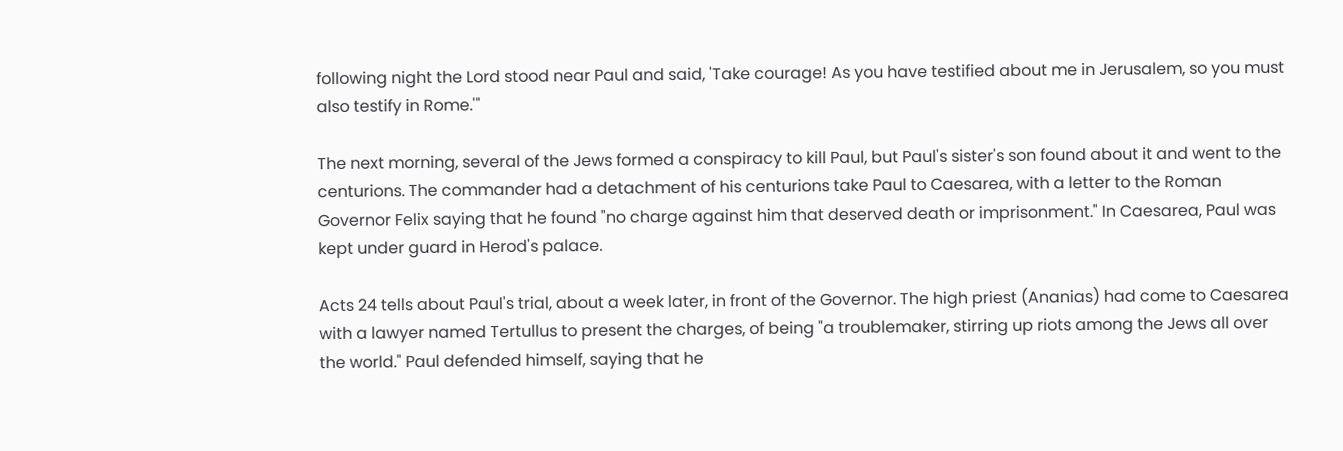following night the Lord stood near Paul and said, 'Take courage! As you have testified about me in Jerusalem, so you must also testify in Rome.'"

The next morning, several of the Jews formed a conspiracy to kill Paul, but Paul's sister's son found about it and went to the centurions. The commander had a detachment of his centurions take Paul to Caesarea, with a letter to the Roman Governor Felix saying that he found "no charge against him that deserved death or imprisonment." In Caesarea, Paul was kept under guard in Herod's palace.

Acts 24 tells about Paul's trial, about a week later, in front of the Governor. The high priest (Ananias) had come to Caesarea with a lawyer named Tertullus to present the charges, of being "a troublemaker, stirring up riots among the Jews all over the world." Paul defended himself, saying that he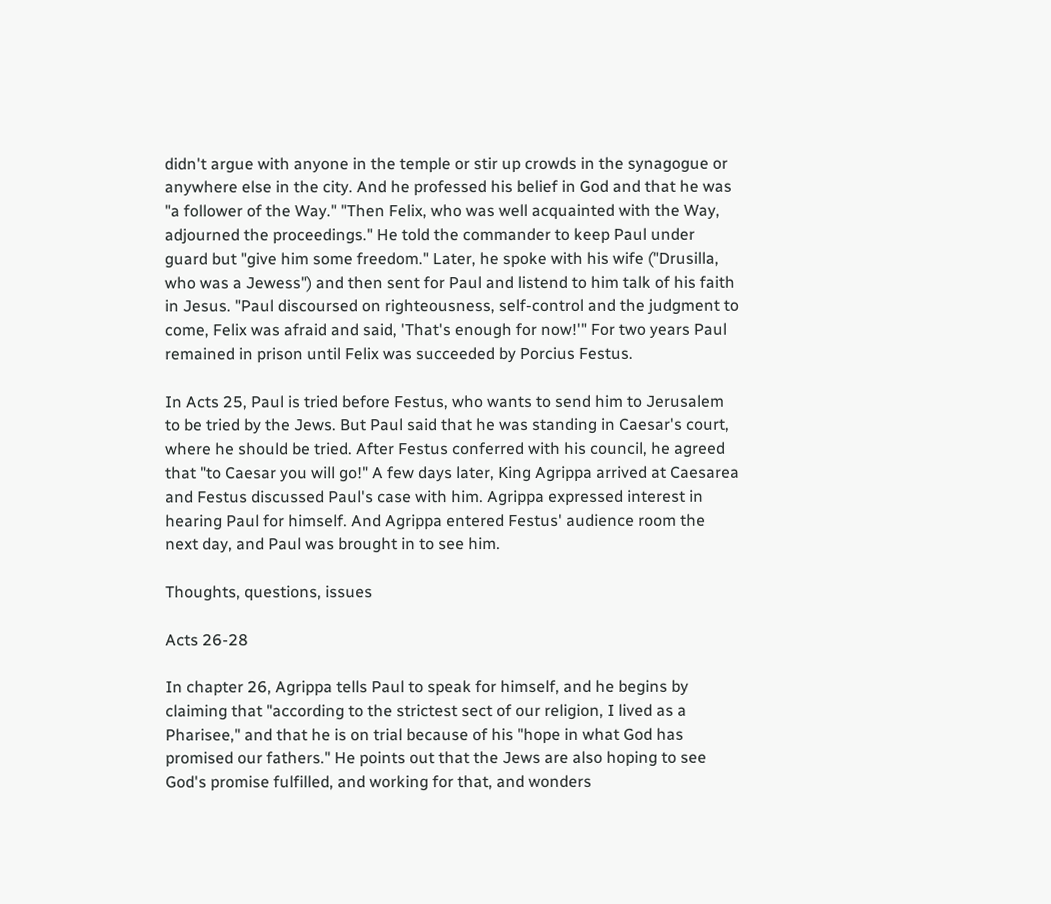didn't argue with anyone in the temple or stir up crowds in the synagogue or anywhere else in the city. And he professed his belief in God and that he was "a follower of the Way." "Then Felix, who was well acquainted with the Way, adjourned the proceedings." He told the commander to keep Paul under guard but "give him some freedom." Later, he spoke with his wife ("Drusilla, who was a Jewess") and then sent for Paul and listend to him talk of his faith in Jesus. "Paul discoursed on righteousness, self-control and the judgment to come, Felix was afraid and said, 'That's enough for now!'" For two years Paul remained in prison until Felix was succeeded by Porcius Festus.

In Acts 25, Paul is tried before Festus, who wants to send him to Jerusalem to be tried by the Jews. But Paul said that he was standing in Caesar's court, where he should be tried. After Festus conferred with his council, he agreed that "to Caesar you will go!" A few days later, King Agrippa arrived at Caesarea and Festus discussed Paul's case with him. Agrippa expressed interest in hearing Paul for himself. And Agrippa entered Festus' audience room the next day, and Paul was brought in to see him.

Thoughts, questions, issues

Acts 26-28

In chapter 26, Agrippa tells Paul to speak for himself, and he begins by claiming that "according to the strictest sect of our religion, I lived as a Pharisee," and that he is on trial because of his "hope in what God has promised our fathers." He points out that the Jews are also hoping to see God's promise fulfilled, and working for that, and wonders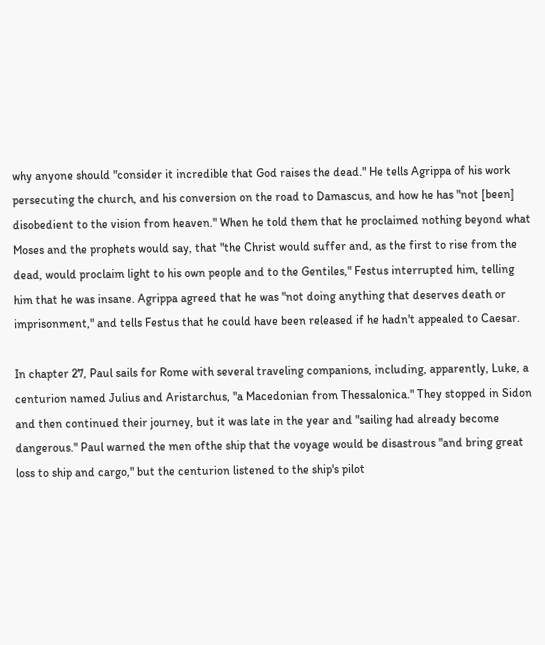why anyone should "consider it incredible that God raises the dead." He tells Agrippa of his work persecuting the church, and his conversion on the road to Damascus, and how he has "not [been] disobedient to the vision from heaven." When he told them that he proclaimed nothing beyond what Moses and the prophets would say, that "the Christ would suffer and, as the first to rise from the dead, would proclaim light to his own people and to the Gentiles," Festus interrupted him, telling him that he was insane. Agrippa agreed that he was "not doing anything that deserves death or imprisonment," and tells Festus that he could have been released if he hadn't appealed to Caesar.

In chapter 27, Paul sails for Rome with several traveling companions, including, apparently, Luke, a centurion named Julius and Aristarchus, "a Macedonian from Thessalonica." They stopped in Sidon and then continued their journey, but it was late in the year and "sailing had already become dangerous." Paul warned the men ofthe ship that the voyage would be disastrous "and bring great loss to ship and cargo," but the centurion listened to the ship's pilot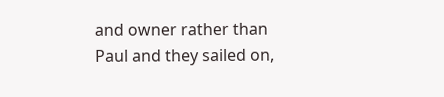and owner rather than Paul and they sailed on,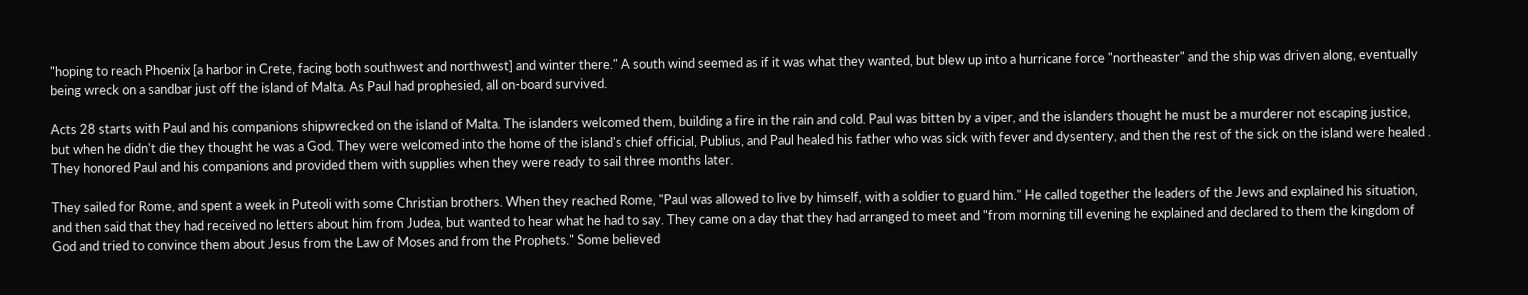"hoping to reach Phoenix [a harbor in Crete, facing both southwest and northwest] and winter there." A south wind seemed as if it was what they wanted, but blew up into a hurricane force "northeaster" and the ship was driven along, eventually being wreck on a sandbar just off the island of Malta. As Paul had prophesied, all on-board survived.

Acts 28 starts with Paul and his companions shipwrecked on the island of Malta. The islanders welcomed them, building a fire in the rain and cold. Paul was bitten by a viper, and the islanders thought he must be a murderer not escaping justice, but when he didn't die they thought he was a God. They were welcomed into the home of the island's chief official, Publius, and Paul healed his father who was sick with fever and dysentery, and then the rest of the sick on the island were healed . They honored Paul and his companions and provided them with supplies when they were ready to sail three months later.

They sailed for Rome, and spent a week in Puteoli with some Christian brothers. When they reached Rome, "Paul was allowed to live by himself, with a soldier to guard him." He called together the leaders of the Jews and explained his situation, and then said that they had received no letters about him from Judea, but wanted to hear what he had to say. They came on a day that they had arranged to meet and "from morning till evening he explained and declared to them the kingdom of God and tried to convince them about Jesus from the Law of Moses and from the Prophets." Some believed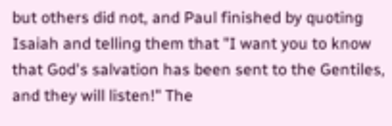but others did not, and Paul finished by quoting Isaiah and telling them that "I want you to know that God's salvation has been sent to the Gentiles, and they will listen!" The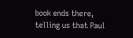book ends there, telling us that Paul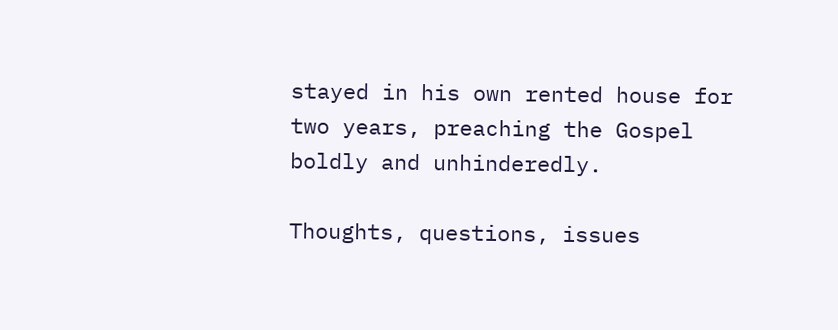stayed in his own rented house for two years, preaching the Gospel boldly and unhinderedly.

Thoughts, questions, issues